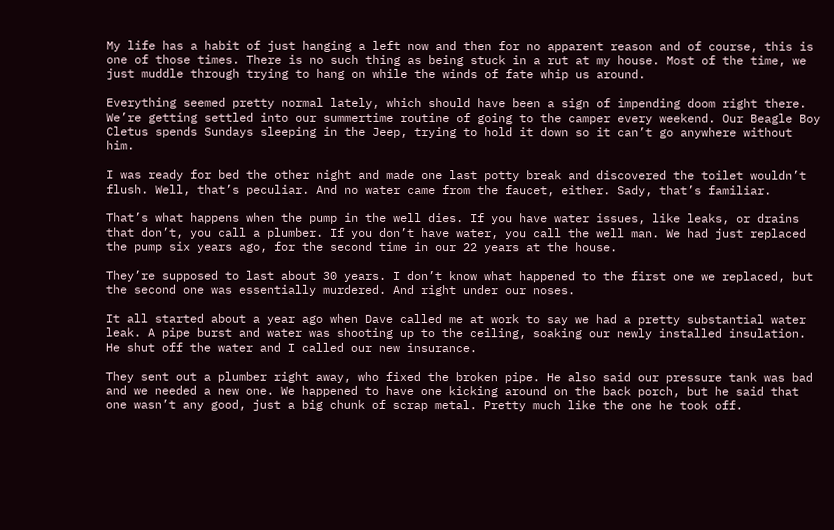My life has a habit of just hanging a left now and then for no apparent reason and of course, this is one of those times. There is no such thing as being stuck in a rut at my house. Most of the time, we just muddle through trying to hang on while the winds of fate whip us around.

Everything seemed pretty normal lately, which should have been a sign of impending doom right there. We’re getting settled into our summertime routine of going to the camper every weekend. Our Beagle Boy Cletus spends Sundays sleeping in the Jeep, trying to hold it down so it can’t go anywhere without him.

I was ready for bed the other night and made one last potty break and discovered the toilet wouldn’t flush. Well, that’s peculiar. And no water came from the faucet, either. Sady, that’s familiar.

That’s what happens when the pump in the well dies. If you have water issues, like leaks, or drains that don’t, you call a plumber. If you don’t have water, you call the well man. We had just replaced the pump six years ago, for the second time in our 22 years at the house.

They’re supposed to last about 30 years. I don’t know what happened to the first one we replaced, but the second one was essentially murdered. And right under our noses.

It all started about a year ago when Dave called me at work to say we had a pretty substantial water leak. A pipe burst and water was shooting up to the ceiling, soaking our newly installed insulation. He shut off the water and I called our new insurance.

They sent out a plumber right away, who fixed the broken pipe. He also said our pressure tank was bad and we needed a new one. We happened to have one kicking around on the back porch, but he said that one wasn’t any good, just a big chunk of scrap metal. Pretty much like the one he took off.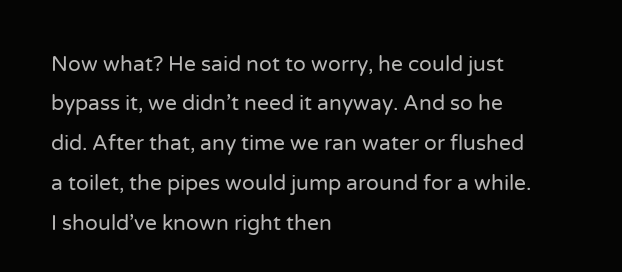Now what? He said not to worry, he could just bypass it, we didn’t need it anyway. And so he did. After that, any time we ran water or flushed a toilet, the pipes would jump around for a while. I should’ve known right then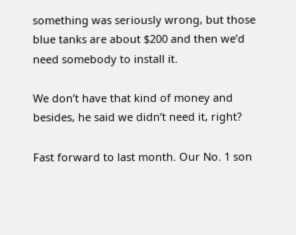something was seriously wrong, but those blue tanks are about $200 and then we’d need somebody to install it.

We don’t have that kind of money and besides, he said we didn’t need it, right?

Fast forward to last month. Our No. 1 son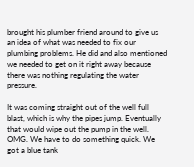brought his plumber friend around to give us an idea of what was needed to fix our plumbing problems. He did and also mentioned we needed to get on it right away because there was nothing regulating the water pressure.

It was coming straight out of the well full blast, which is why the pipes jump. Eventually that would wipe out the pump in the well. OMG. We have to do something quick. We got a blue tank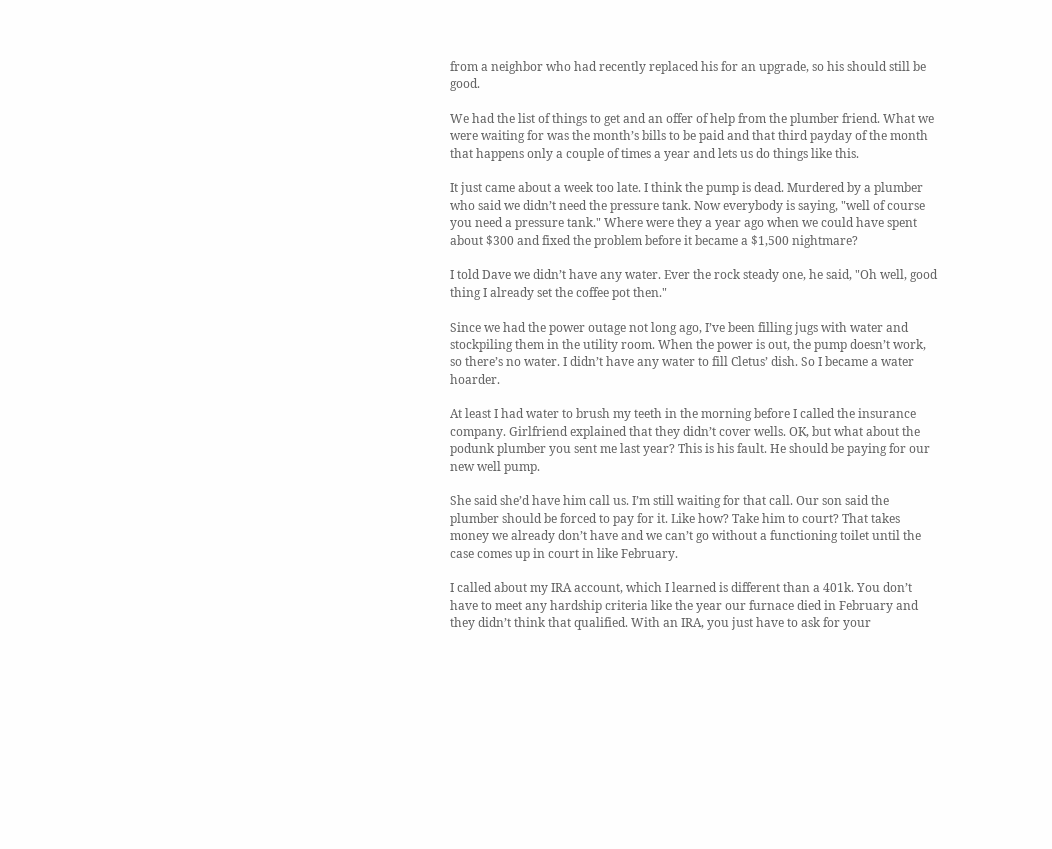from a neighbor who had recently replaced his for an upgrade, so his should still be good.

We had the list of things to get and an offer of help from the plumber friend. What we were waiting for was the month’s bills to be paid and that third payday of the month that happens only a couple of times a year and lets us do things like this.

It just came about a week too late. I think the pump is dead. Murdered by a plumber who said we didn’t need the pressure tank. Now everybody is saying, "well of course you need a pressure tank." Where were they a year ago when we could have spent about $300 and fixed the problem before it became a $1,500 nightmare?

I told Dave we didn’t have any water. Ever the rock steady one, he said, "Oh well, good thing I already set the coffee pot then."

Since we had the power outage not long ago, I’ve been filling jugs with water and stockpiling them in the utility room. When the power is out, the pump doesn’t work, so there’s no water. I didn’t have any water to fill Cletus’ dish. So I became a water hoarder.

At least I had water to brush my teeth in the morning before I called the insurance company. Girlfriend explained that they didn’t cover wells. OK, but what about the podunk plumber you sent me last year? This is his fault. He should be paying for our new well pump.

She said she’d have him call us. I’m still waiting for that call. Our son said the plumber should be forced to pay for it. Like how? Take him to court? That takes money we already don’t have and we can’t go without a functioning toilet until the case comes up in court in like February.

I called about my IRA account, which I learned is different than a 401k. You don’t have to meet any hardship criteria like the year our furnace died in February and they didn’t think that qualified. With an IRA, you just have to ask for your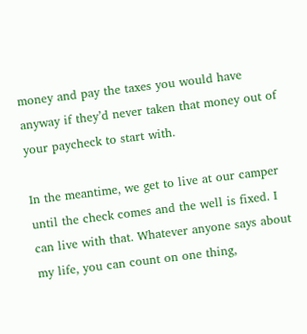money and pay the taxes you would have anyway if they’d never taken that money out of your paycheck to start with.

In the meantime, we get to live at our camper until the check comes and the well is fixed. I can live with that. Whatever anyone says about my life, you can count on one thing,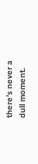there’s never a dull moment.